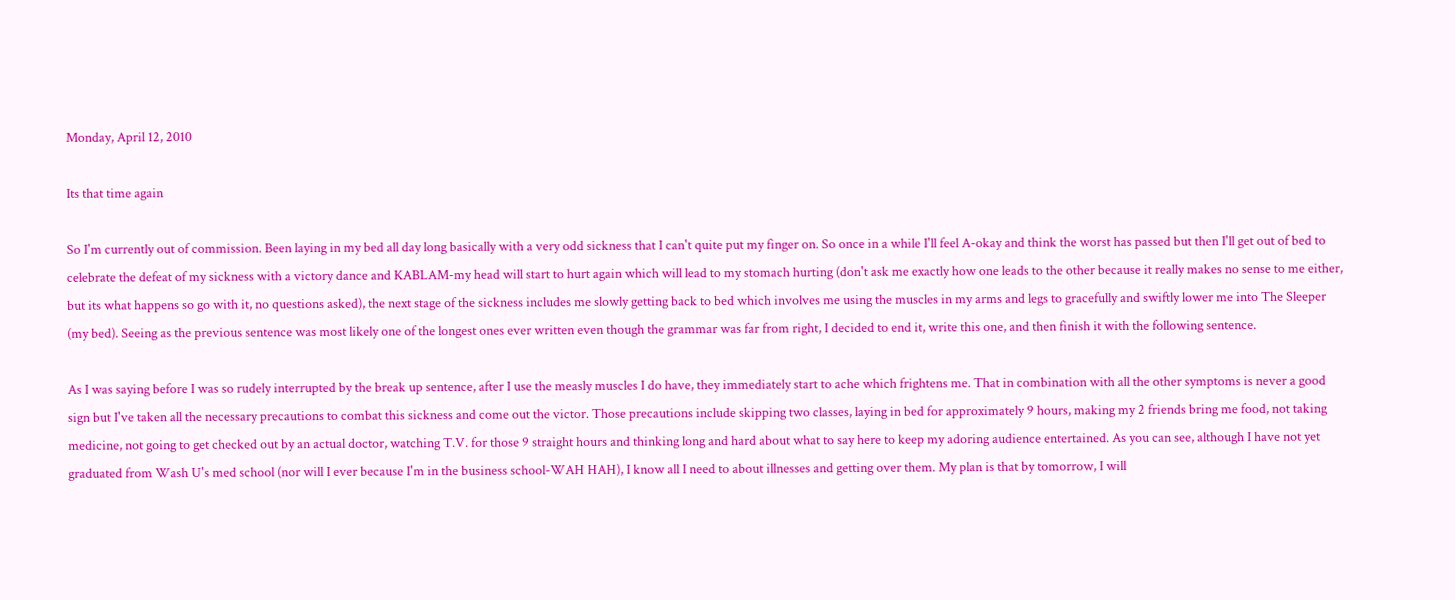Monday, April 12, 2010

Its that time again

So I'm currently out of commission. Been laying in my bed all day long basically with a very odd sickness that I can't quite put my finger on. So once in a while I'll feel A-okay and think the worst has passed but then I'll get out of bed to celebrate the defeat of my sickness with a victory dance and KABLAM-my head will start to hurt again which will lead to my stomach hurting (don't ask me exactly how one leads to the other because it really makes no sense to me either, but its what happens so go with it, no questions asked), the next stage of the sickness includes me slowly getting back to bed which involves me using the muscles in my arms and legs to gracefully and swiftly lower me into The Sleeper (my bed). Seeing as the previous sentence was most likely one of the longest ones ever written even though the grammar was far from right, I decided to end it, write this one, and then finish it with the following sentence.

As I was saying before I was so rudely interrupted by the break up sentence, after I use the measly muscles I do have, they immediately start to ache which frightens me. That in combination with all the other symptoms is never a good sign but I've taken all the necessary precautions to combat this sickness and come out the victor. Those precautions include skipping two classes, laying in bed for approximately 9 hours, making my 2 friends bring me food, not taking medicine, not going to get checked out by an actual doctor, watching T.V. for those 9 straight hours and thinking long and hard about what to say here to keep my adoring audience entertained. As you can see, although I have not yet graduated from Wash U's med school (nor will I ever because I'm in the business school-WAH HAH), I know all I need to about illnesses and getting over them. My plan is that by tomorrow, I will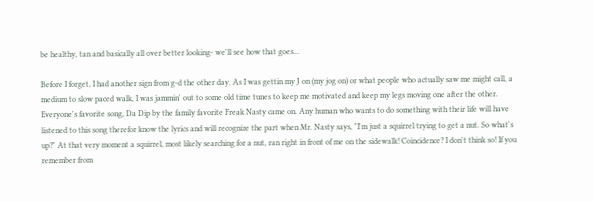be healthy, tan and basically all over better looking- we'll see how that goes...

Before I forget, I had another sign from g-d the other day. As I was gettin my J on (my jog on) or what people who actually saw me might call, a medium to slow paced walk, I was jammin' out to some old time tunes to keep me motivated and keep my legs moving one after the other. Everyone's favorite song, Da Dip by the family favorite Freak Nasty came on. Any human who wants to do something with their life will have listened to this song therefor know the lyrics and will recognize the part when Mr. Nasty says, "I'm just a squirrel trying to get a nut. So what's up?" At that very moment a squirrel, most likely searching for a nut, ran right in front of me on the sidewalk! Coincidence? I don't think so! If you remember from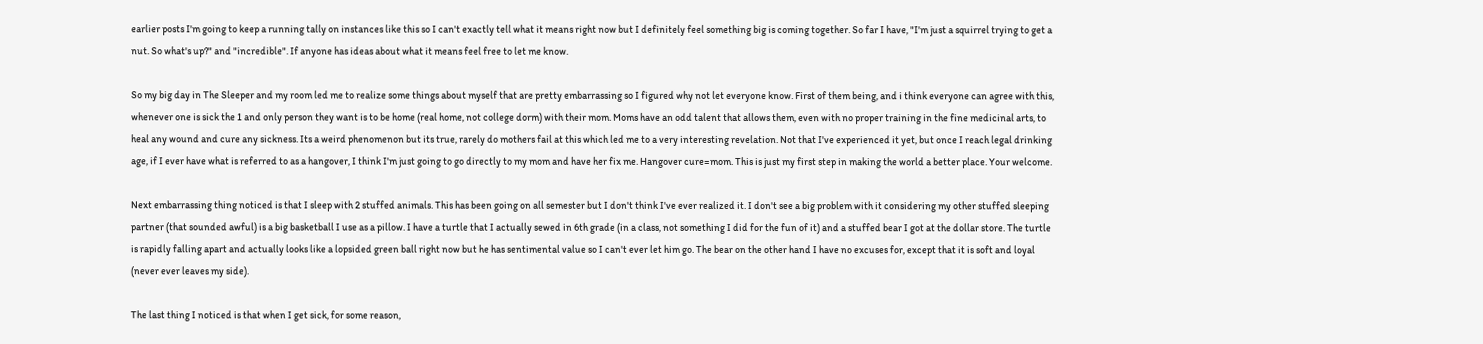earlier posts I'm going to keep a running tally on instances like this so I can't exactly tell what it means right now but I definitely feel something big is coming together. So far I have, "I'm just a squirrel trying to get a nut. So what's up?" and "incredible". If anyone has ideas about what it means feel free to let me know.

So my big day in The Sleeper and my room led me to realize some things about myself that are pretty embarrassing so I figured why not let everyone know. First of them being, and i think everyone can agree with this, whenever one is sick the 1 and only person they want is to be home (real home, not college dorm) with their mom. Moms have an odd talent that allows them, even with no proper training in the fine medicinal arts, to heal any wound and cure any sickness. Its a weird phenomenon but its true, rarely do mothers fail at this which led me to a very interesting revelation. Not that I've experienced it yet, but once I reach legal drinking age, if I ever have what is referred to as a hangover, I think I'm just going to go directly to my mom and have her fix me. Hangover cure=mom. This is just my first step in making the world a better place. Your welcome.

Next embarrassing thing noticed is that I sleep with 2 stuffed animals. This has been going on all semester but I don't think I've ever realized it. I don't see a big problem with it considering my other stuffed sleeping partner (that sounded awful) is a big basketball I use as a pillow. I have a turtle that I actually sewed in 6th grade (in a class, not something I did for the fun of it) and a stuffed bear I got at the dollar store. The turtle is rapidly falling apart and actually looks like a lopsided green ball right now but he has sentimental value so I can't ever let him go. The bear on the other hand I have no excuses for, except that it is soft and loyal (never ever leaves my side).

The last thing I noticed is that when I get sick, for some reason,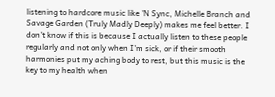listening to hardcore music like 'N Sync, Michelle Branch and Savage Garden (Truly Madly Deeply) makes me feel better. I don't know if this is because I actually listen to these people regularly and not only when I'm sick, or if their smooth harmonies put my aching body to rest, but this music is the key to my health when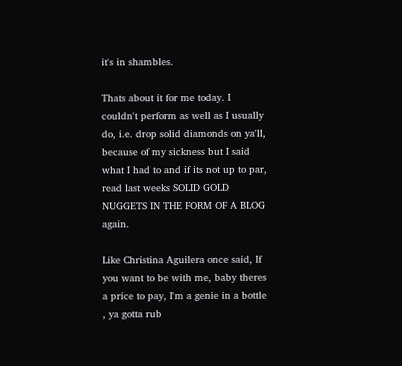it's in shambles.

Thats about it for me today. I couldn't perform as well as I usually do, i.e. drop solid diamonds on ya'll, because of my sickness but I said what I had to and if its not up to par, read last weeks SOLID GOLD NUGGETS IN THE FORM OF A BLOG again.

Like Christina Aguilera once said, If you want to be with me, baby theres a price to pay, I'm a genie in a bottle , ya gotta rub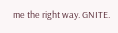me the right way. GNITE.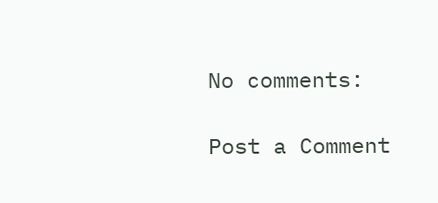No comments:

Post a Comment